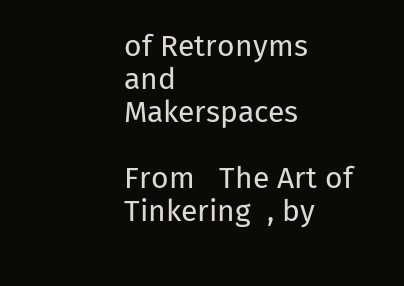of Retronyms and Makerspaces

From   The Art of Tinkering  , by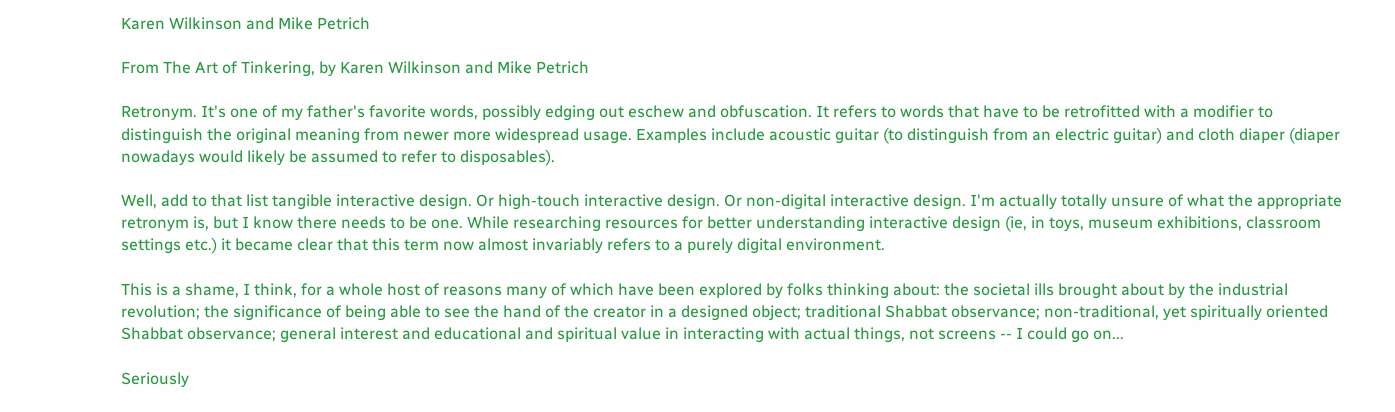Karen Wilkinson and Mike Petrich

From The Art of Tinkering, by Karen Wilkinson and Mike Petrich

Retronym. It's one of my father's favorite words, possibly edging out eschew and obfuscation. It refers to words that have to be retrofitted with a modifier to distinguish the original meaning from newer more widespread usage. Examples include acoustic guitar (to distinguish from an electric guitar) and cloth diaper (diaper nowadays would likely be assumed to refer to disposables).

Well, add to that list tangible interactive design. Or high-touch interactive design. Or non-digital interactive design. I'm actually totally unsure of what the appropriate retronym is, but I know there needs to be one. While researching resources for better understanding interactive design (ie, in toys, museum exhibitions, classroom settings etc.) it became clear that this term now almost invariably refers to a purely digital environment.

This is a shame, I think, for a whole host of reasons many of which have been explored by folks thinking about: the societal ills brought about by the industrial revolution; the significance of being able to see the hand of the creator in a designed object; traditional Shabbat observance; non-traditional, yet spiritually oriented Shabbat observance; general interest and educational and spiritual value in interacting with actual things, not screens -- I could go on...

Seriously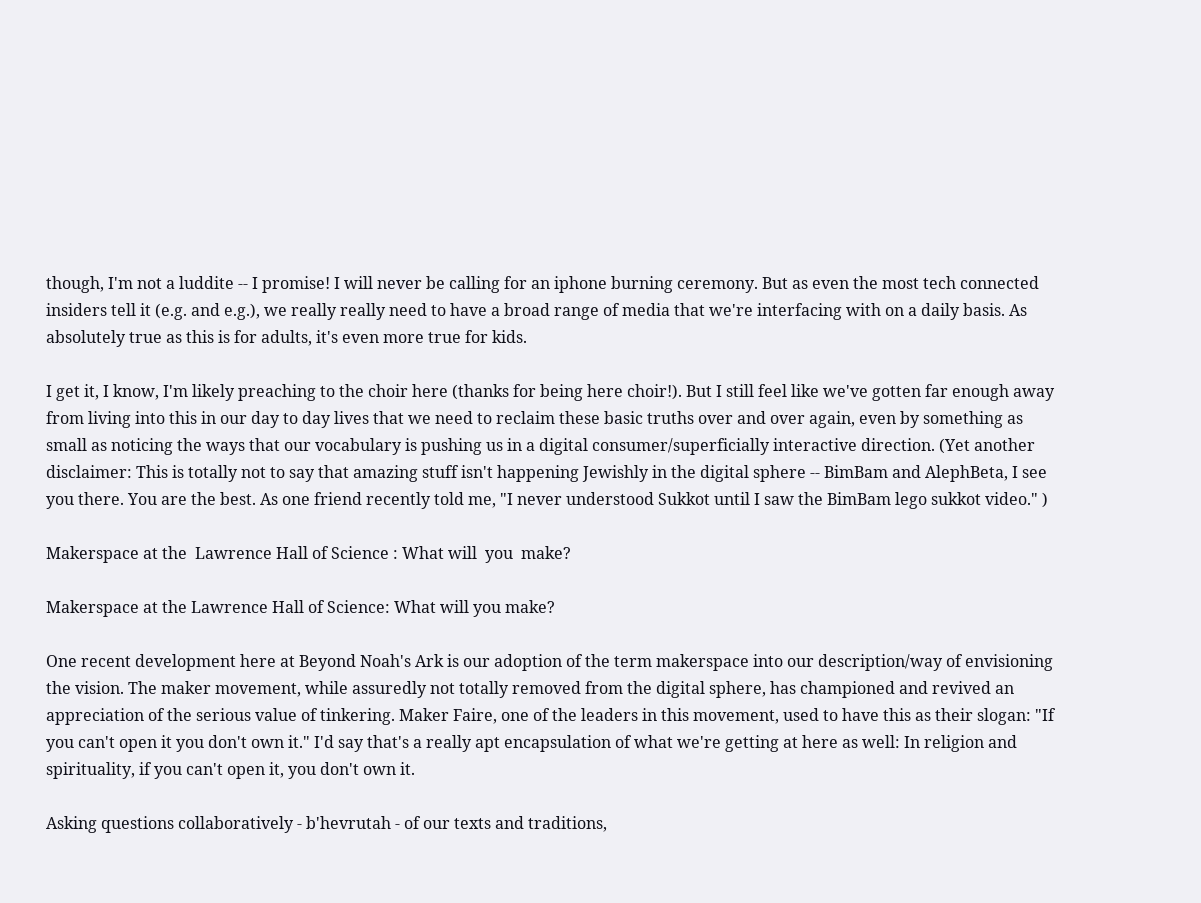though, I'm not a luddite -- I promise! I will never be calling for an iphone burning ceremony. But as even the most tech connected insiders tell it (e.g. and e.g.), we really really need to have a broad range of media that we're interfacing with on a daily basis. As absolutely true as this is for adults, it's even more true for kids.

I get it, I know, I'm likely preaching to the choir here (thanks for being here choir!). But I still feel like we've gotten far enough away from living into this in our day to day lives that we need to reclaim these basic truths over and over again, even by something as small as noticing the ways that our vocabulary is pushing us in a digital consumer/superficially interactive direction. (Yet another disclaimer: This is totally not to say that amazing stuff isn't happening Jewishly in the digital sphere -- BimBam and AlephBeta, I see you there. You are the best. As one friend recently told me, "I never understood Sukkot until I saw the BimBam lego sukkot video." )

Makerspace at the  Lawrence Hall of Science : What will  you  make?

Makerspace at the Lawrence Hall of Science: What will you make?

One recent development here at Beyond Noah's Ark is our adoption of the term makerspace into our description/way of envisioning the vision. The maker movement, while assuredly not totally removed from the digital sphere, has championed and revived an appreciation of the serious value of tinkering. Maker Faire, one of the leaders in this movement, used to have this as their slogan: "If you can't open it you don't own it." I'd say that's a really apt encapsulation of what we're getting at here as well: In religion and spirituality, if you can't open it, you don't own it.

Asking questions collaboratively - b'hevrutah - of our texts and traditions,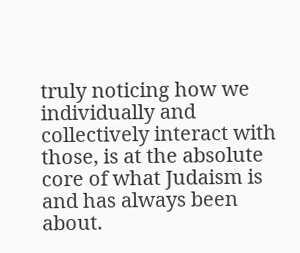truly noticing how we individually and collectively interact with those, is at the absolute core of what Judaism is and has always been about.